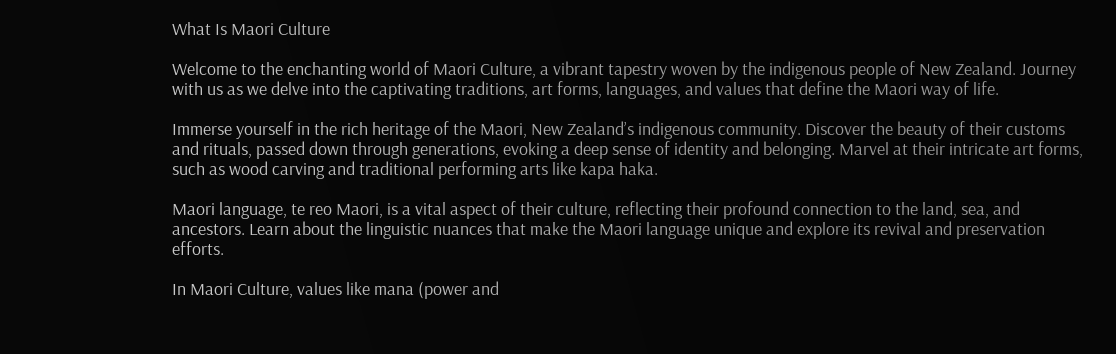What Is Maori Culture

Welcome to the enchanting world of Maori Culture, a vibrant tapestry woven by the indigenous people of New Zealand. Journey with us as we delve into the captivating traditions, art forms, languages, and values that define the Maori way of life.

Immerse yourself in the rich heritage of the Maori, New Zealand’s indigenous community. Discover the beauty of their customs and rituals, passed down through generations, evoking a deep sense of identity and belonging. Marvel at their intricate art forms, such as wood carving and traditional performing arts like kapa haka.

Maori language, te reo Maori, is a vital aspect of their culture, reflecting their profound connection to the land, sea, and ancestors. Learn about the linguistic nuances that make the Maori language unique and explore its revival and preservation efforts.

In Maori Culture, values like mana (power and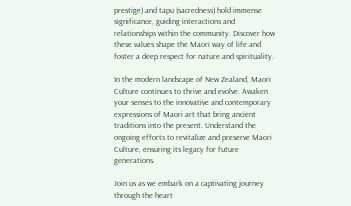prestige) and tapu (sacredness) hold immense significance, guiding interactions and relationships within the community. Discover how these values shape the Maori way of life and foster a deep respect for nature and spirituality.

In the modern landscape of New Zealand, Maori Culture continues to thrive and evolve. Awaken your senses to the innovative and contemporary expressions of Maori art that bring ancient traditions into the present. Understand the ongoing efforts to revitalize and preserve Maori Culture, ensuring its legacy for future generations.

Join us as we embark on a captivating journey through the heart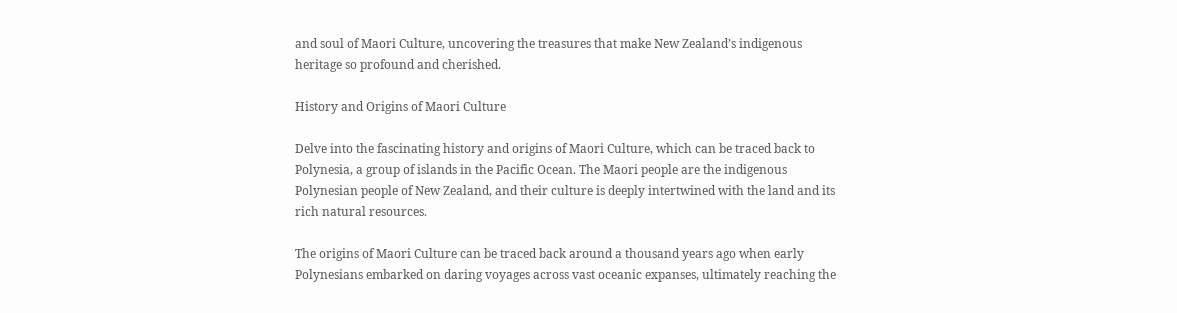and soul of Maori Culture, uncovering the treasures that make New Zealand’s indigenous heritage so profound and cherished.

History and Origins of Maori Culture

Delve into the fascinating history and origins of Maori Culture, which can be traced back to Polynesia, a group of islands in the Pacific Ocean. The Maori people are the indigenous Polynesian people of New Zealand, and their culture is deeply intertwined with the land and its rich natural resources.

The origins of Maori Culture can be traced back around a thousand years ago when early Polynesians embarked on daring voyages across vast oceanic expanses, ultimately reaching the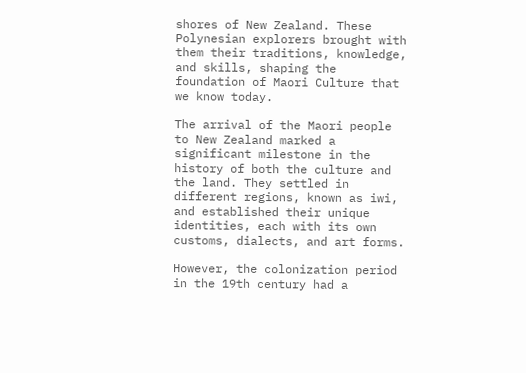shores of New Zealand. These Polynesian explorers brought with them their traditions, knowledge, and skills, shaping the foundation of Maori Culture that we know today.

The arrival of the Maori people to New Zealand marked a significant milestone in the history of both the culture and the land. They settled in different regions, known as iwi, and established their unique identities, each with its own customs, dialects, and art forms.

However, the colonization period in the 19th century had a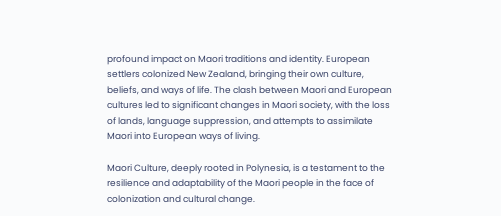profound impact on Maori traditions and identity. European settlers colonized New Zealand, bringing their own culture, beliefs, and ways of life. The clash between Maori and European cultures led to significant changes in Maori society, with the loss of lands, language suppression, and attempts to assimilate Maori into European ways of living.

Maori Culture, deeply rooted in Polynesia, is a testament to the resilience and adaptability of the Maori people in the face of colonization and cultural change.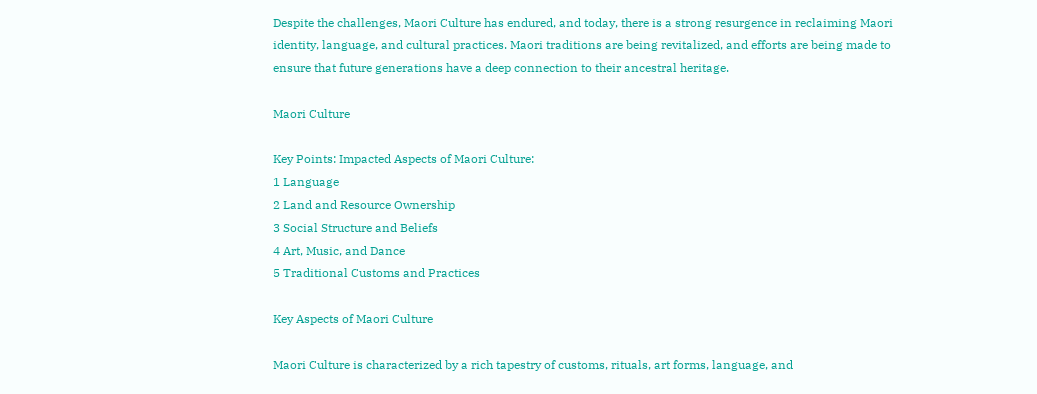Despite the challenges, Maori Culture has endured, and today, there is a strong resurgence in reclaiming Maori identity, language, and cultural practices. Maori traditions are being revitalized, and efforts are being made to ensure that future generations have a deep connection to their ancestral heritage.

Maori Culture

Key Points: Impacted Aspects of Maori Culture:
1 Language
2 Land and Resource Ownership
3 Social Structure and Beliefs
4 Art, Music, and Dance
5 Traditional Customs and Practices

Key Aspects of Maori Culture

Maori Culture is characterized by a rich tapestry of customs, rituals, art forms, language, and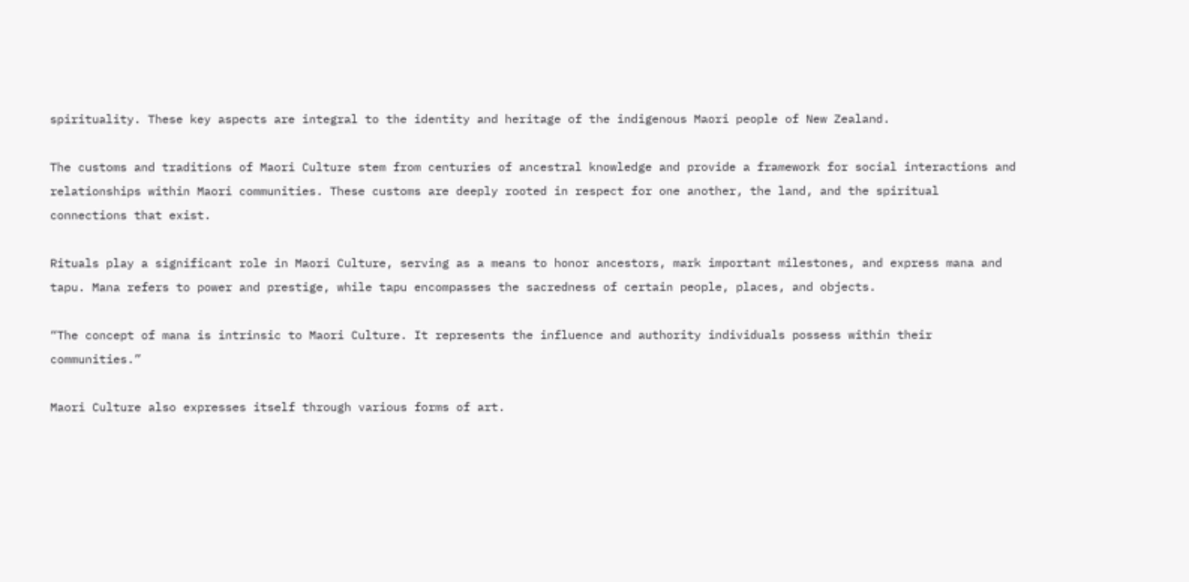spirituality. These key aspects are integral to the identity and heritage of the indigenous Maori people of New Zealand.

The customs and traditions of Maori Culture stem from centuries of ancestral knowledge and provide a framework for social interactions and relationships within Maori communities. These customs are deeply rooted in respect for one another, the land, and the spiritual connections that exist.

Rituals play a significant role in Maori Culture, serving as a means to honor ancestors, mark important milestones, and express mana and tapu. Mana refers to power and prestige, while tapu encompasses the sacredness of certain people, places, and objects.

“The concept of mana is intrinsic to Maori Culture. It represents the influence and authority individuals possess within their communities.”

Maori Culture also expresses itself through various forms of art.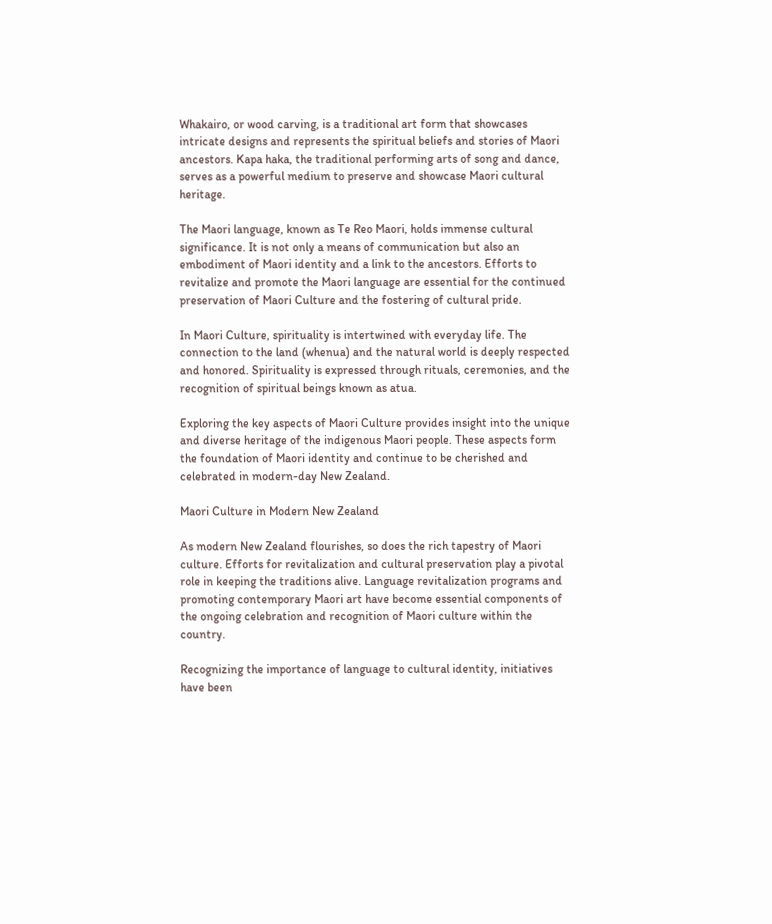Whakairo, or wood carving, is a traditional art form that showcases intricate designs and represents the spiritual beliefs and stories of Maori ancestors. Kapa haka, the traditional performing arts of song and dance, serves as a powerful medium to preserve and showcase Maori cultural heritage.

The Maori language, known as Te Reo Maori, holds immense cultural significance. It is not only a means of communication but also an embodiment of Maori identity and a link to the ancestors. Efforts to revitalize and promote the Maori language are essential for the continued preservation of Maori Culture and the fostering of cultural pride.

In Maori Culture, spirituality is intertwined with everyday life. The connection to the land (whenua) and the natural world is deeply respected and honored. Spirituality is expressed through rituals, ceremonies, and the recognition of spiritual beings known as atua.

Exploring the key aspects of Maori Culture provides insight into the unique and diverse heritage of the indigenous Maori people. These aspects form the foundation of Maori identity and continue to be cherished and celebrated in modern-day New Zealand.

Maori Culture in Modern New Zealand

As modern New Zealand flourishes, so does the rich tapestry of Maori culture. Efforts for revitalization and cultural preservation play a pivotal role in keeping the traditions alive. Language revitalization programs and promoting contemporary Maori art have become essential components of the ongoing celebration and recognition of Maori culture within the country.

Recognizing the importance of language to cultural identity, initiatives have been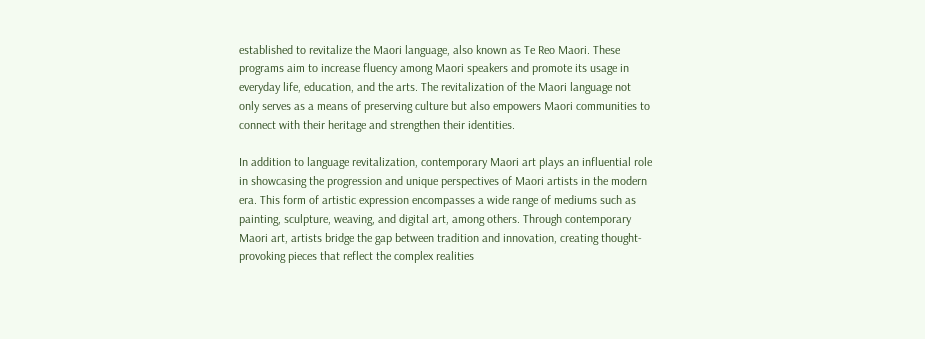established to revitalize the Maori language, also known as Te Reo Maori. These programs aim to increase fluency among Maori speakers and promote its usage in everyday life, education, and the arts. The revitalization of the Maori language not only serves as a means of preserving culture but also empowers Maori communities to connect with their heritage and strengthen their identities.

In addition to language revitalization, contemporary Maori art plays an influential role in showcasing the progression and unique perspectives of Maori artists in the modern era. This form of artistic expression encompasses a wide range of mediums such as painting, sculpture, weaving, and digital art, among others. Through contemporary Maori art, artists bridge the gap between tradition and innovation, creating thought-provoking pieces that reflect the complex realities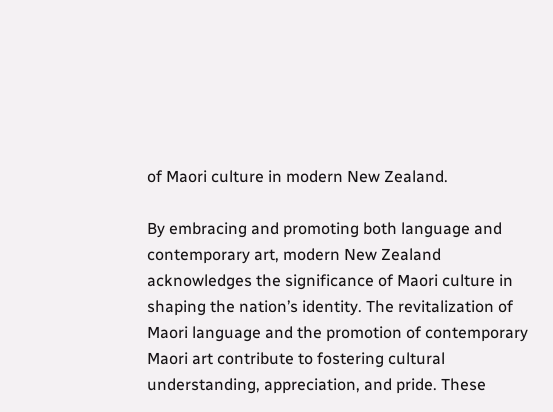of Maori culture in modern New Zealand.

By embracing and promoting both language and contemporary art, modern New Zealand acknowledges the significance of Maori culture in shaping the nation’s identity. The revitalization of Maori language and the promotion of contemporary Maori art contribute to fostering cultural understanding, appreciation, and pride. These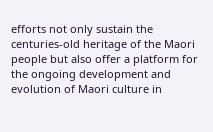efforts not only sustain the centuries-old heritage of the Maori people but also offer a platform for the ongoing development and evolution of Maori culture in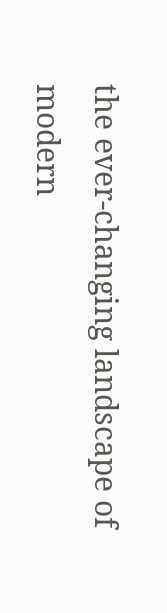the ever-changing landscape of modern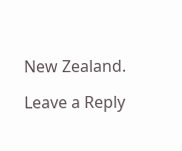New Zealand.

Leave a Reply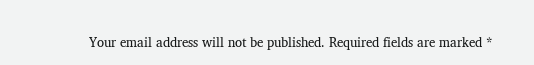Your email address will not be published. Required fields are marked *